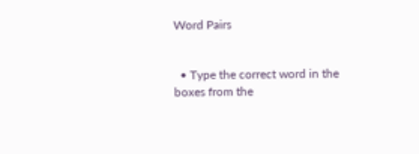Word Pairs


  • Type the correct word in the boxes from the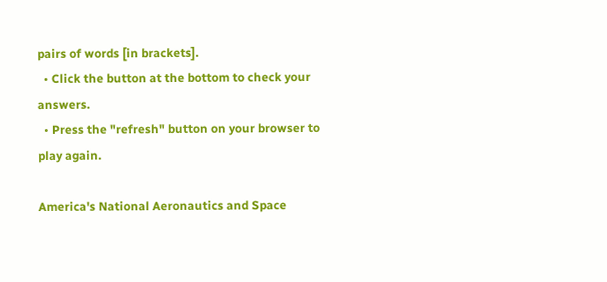pairs of words [in brackets].
  • Click the button at the bottom to check your answers.
  • Press the "refresh" button on your browser to play again.

America's National Aeronautics and Space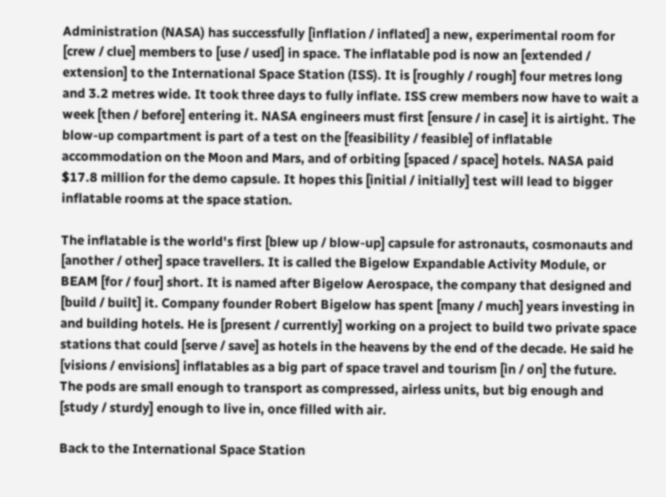Administration (NASA) has successfully [inflation / inflated] a new, experimental room for [crew / clue] members to [use / used] in space. The inflatable pod is now an [extended / extension] to the International Space Station (ISS). It is [roughly / rough] four metres long and 3.2 metres wide. It took three days to fully inflate. ISS crew members now have to wait a week [then / before] entering it. NASA engineers must first [ensure / in case] it is airtight. The blow-up compartment is part of a test on the [feasibility / feasible] of inflatable accommodation on the Moon and Mars, and of orbiting [spaced / space] hotels. NASA paid $17.8 million for the demo capsule. It hopes this [initial / initially] test will lead to bigger inflatable rooms at the space station.

The inflatable is the world's first [blew up / blow-up] capsule for astronauts, cosmonauts and [another / other] space travellers. It is called the Bigelow Expandable Activity Module, or BEAM [for / four] short. It is named after Bigelow Aerospace, the company that designed and [build / built] it. Company founder Robert Bigelow has spent [many / much] years investing in and building hotels. He is [present / currently] working on a project to build two private space stations that could [serve / save] as hotels in the heavens by the end of the decade. He said he [visions / envisions] inflatables as a big part of space travel and tourism [in / on] the future. The pods are small enough to transport as compressed, airless units, but big enough and [study / sturdy] enough to live in, once filled with air.

Back to the International Space Station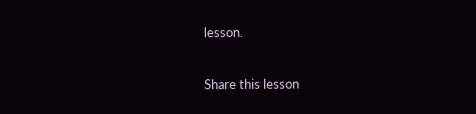lesson.

Share this lesson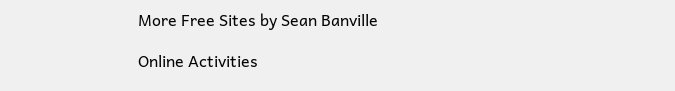More Free Sites by Sean Banville

Online Activities